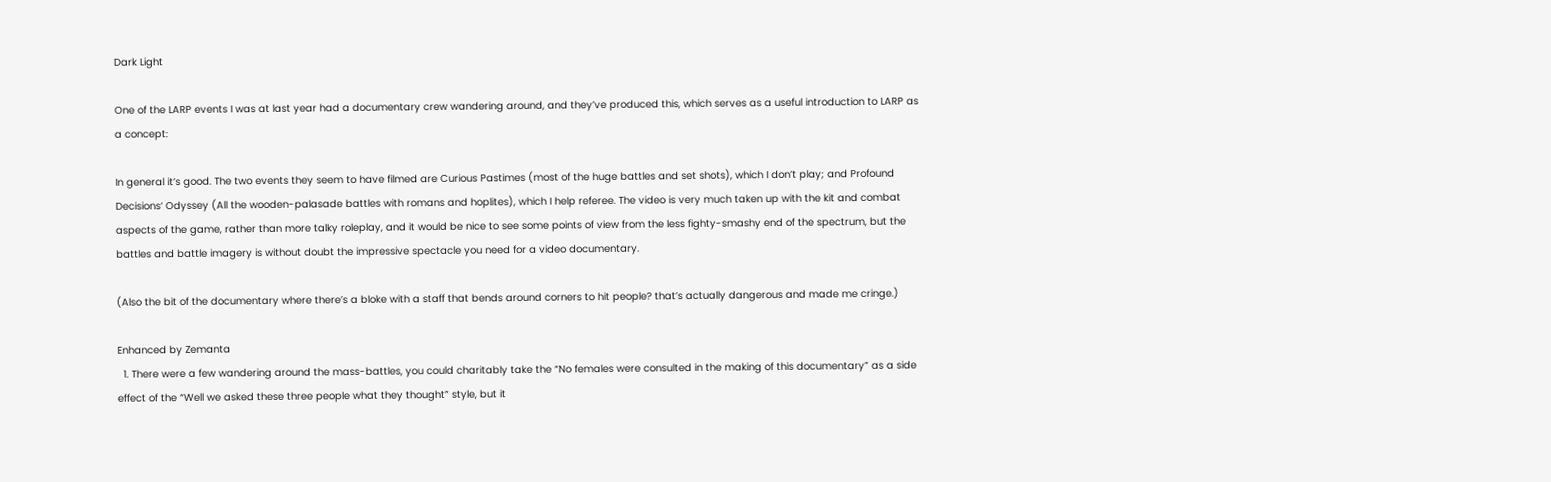Dark Light

One of the LARP events I was at last year had a documentary crew wandering around, and they’ve produced this, which serves as a useful introduction to LARP as a concept:

In general it’s good. The two events they seem to have filmed are Curious Pastimes (most of the huge battles and set shots), which I don’t play; and Profound Decisions‘ Odyssey (All the wooden-palasade battles with romans and hoplites), which I help referee. The video is very much taken up with the kit and combat aspects of the game, rather than more talky roleplay, and it would be nice to see some points of view from the less fighty-smashy end of the spectrum, but the battles and battle imagery is without doubt the impressive spectacle you need for a video documentary.

(Also the bit of the documentary where there’s a bloke with a staff that bends around corners to hit people? that’s actually dangerous and made me cringe.)

Enhanced by Zemanta
  1. There were a few wandering around the mass-battles, you could charitably take the “No females were consulted in the making of this documentary” as a side effect of the “Well we asked these three people what they thought” style, but it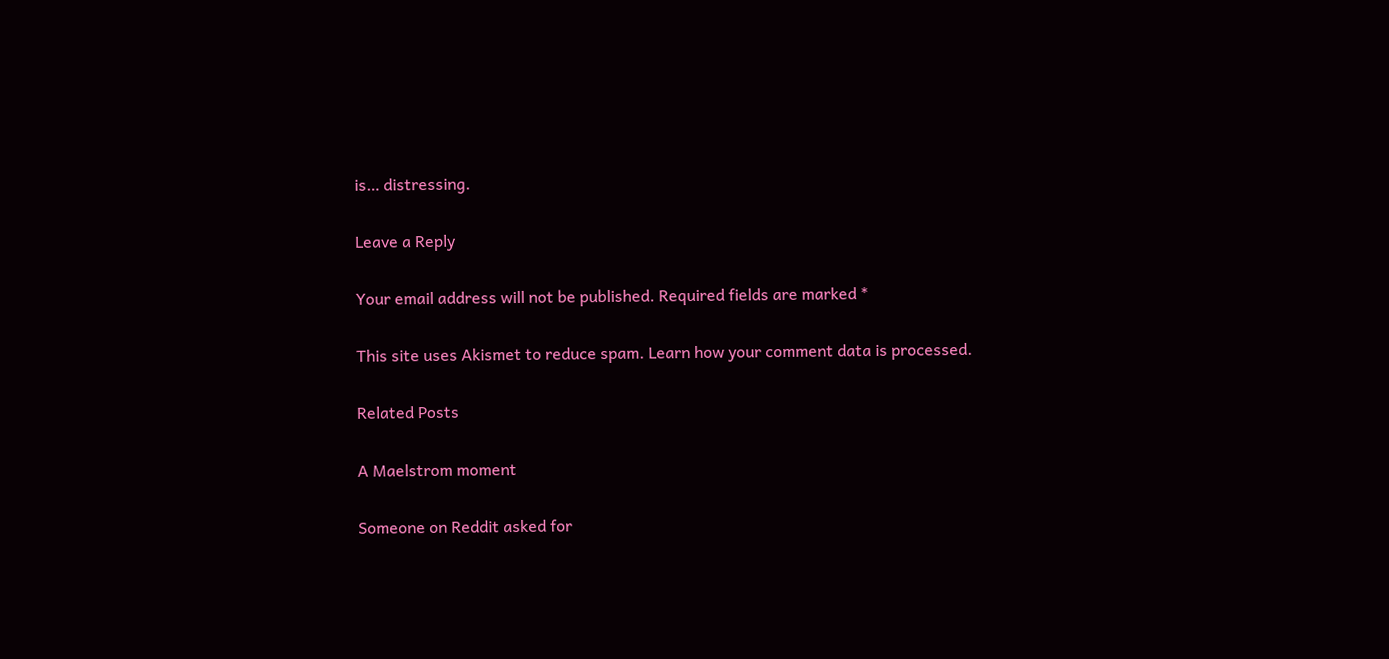is… distressing.

Leave a Reply

Your email address will not be published. Required fields are marked *

This site uses Akismet to reduce spam. Learn how your comment data is processed.

Related Posts

A Maelstrom moment

Someone on Reddit asked for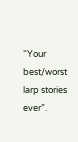“Your best/worst larp stories ever”.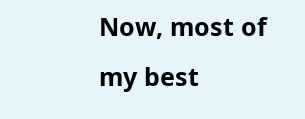Now, most of my best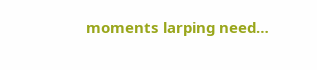moments larping need…